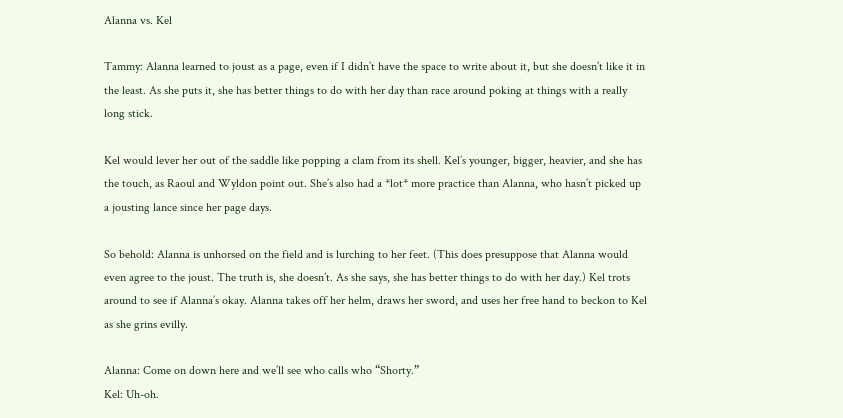Alanna vs. Kel

Tammy: Alanna learned to joust as a page, even if I didn’t have the space to write about it, but she doesn’t like it in the least. As she puts it, she has better things to do with her day than race around poking at things with a really long stick.

Kel would lever her out of the saddle like popping a clam from its shell. Kel’s younger, bigger, heavier, and she has the touch, as Raoul and Wyldon point out. She’s also had a *lot* more practice than Alanna, who hasn’t picked up a jousting lance since her page days.

So behold: Alanna is unhorsed on the field and is lurching to her feet. (This does presuppose that Alanna would even agree to the joust. The truth is, she doesn’t. As she says, she has better things to do with her day.) Kel trots around to see if Alanna’s okay. Alanna takes off her helm, draws her sword, and uses her free hand to beckon to Kel as she grins evilly.

Alanna: Come on down here and we’ll see who calls who “Shorty.”
Kel: Uh-oh.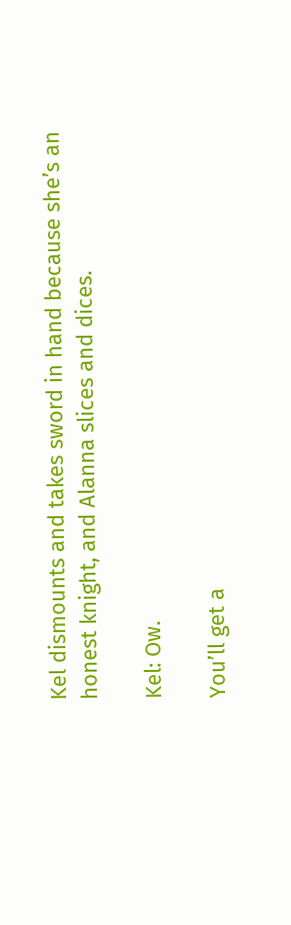Kel dismounts and takes sword in hand because she’s an honest knight, and Alanna slices and dices.

Kel: Ow.

You’ll get a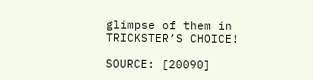glimpse of them in TRICKSTER’S CHOICE!

SOURCE: [20090]